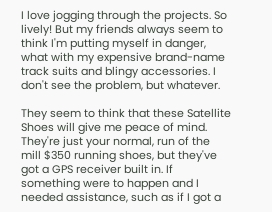I love jogging through the projects. So lively! But my friends always seem to think I'm putting myself in danger, what with my expensive brand-name track suits and blingy accessories. I don't see the problem, but whatever.

They seem to think that these Satellite Shoes will give me peace of mind. They're just your normal, run of the mill $350 running shoes, but they've got a GPS receiver built in. If something were to happen and I needed assistance, such as if I got a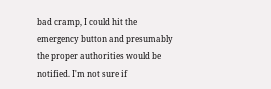bad cramp, I could hit the emergency button and presumably the proper authorities would be notified. I'm not sure if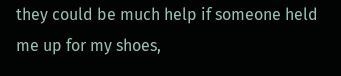they could be much help if someone held me up for my shoes,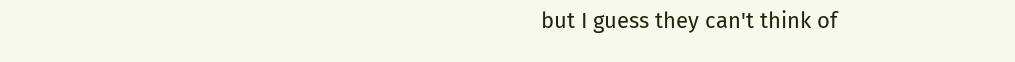but I guess they can't think of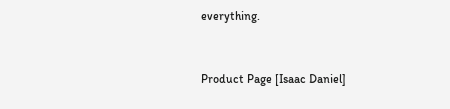everything.


Product Page [Isaac Daniel]